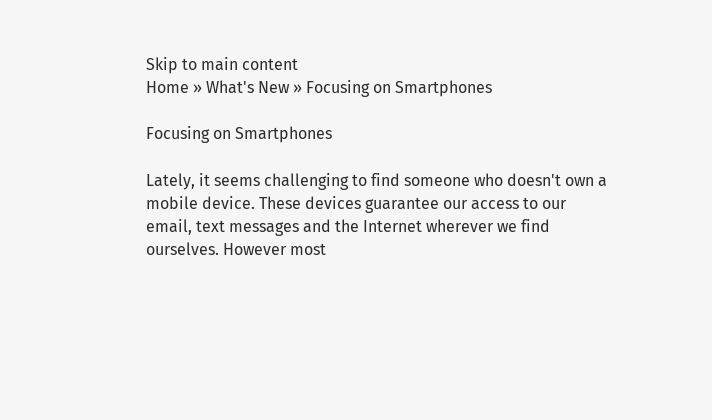Skip to main content
Home » What's New » Focusing on Smartphones

Focusing on Smartphones

Lately, it seems challenging to find someone who doesn't own a mobile device. These devices guarantee our access to our email, text messages and the Internet wherever we find ourselves. However most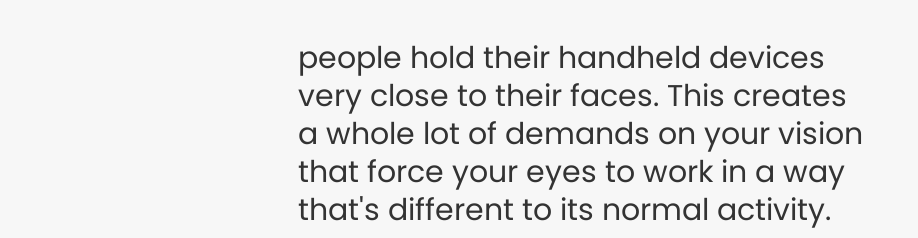people hold their handheld devices very close to their faces. This creates a whole lot of demands on your vision that force your eyes to work in a way that's different to its normal activity.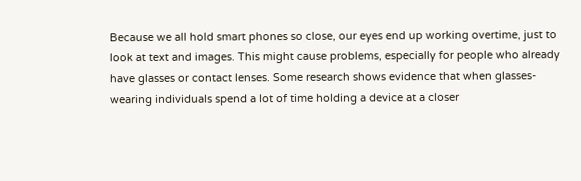Because we all hold smart phones so close, our eyes end up working overtime, just to look at text and images. This might cause problems, especially for people who already have glasses or contact lenses. Some research shows evidence that when glasses-wearing individuals spend a lot of time holding a device at a closer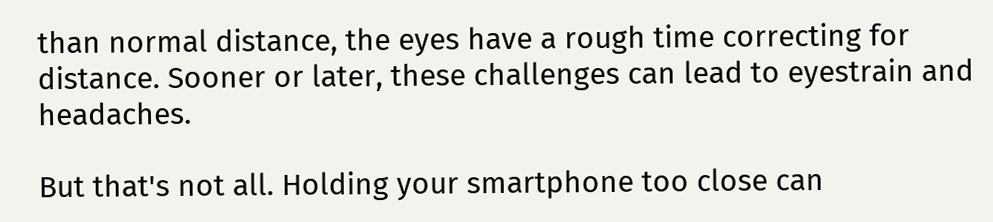than normal distance, the eyes have a rough time correcting for distance. Sooner or later, these challenges can lead to eyestrain and headaches.

But that's not all. Holding your smartphone too close can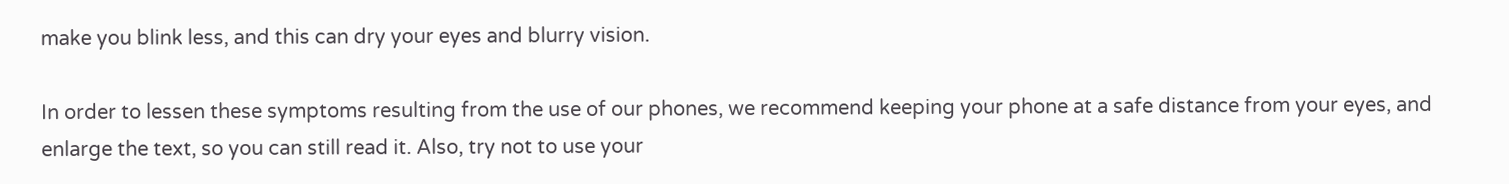make you blink less, and this can dry your eyes and blurry vision.

In order to lessen these symptoms resulting from the use of our phones, we recommend keeping your phone at a safe distance from your eyes, and enlarge the text, so you can still read it. Also, try not to use your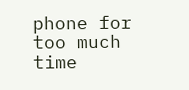phone for too much time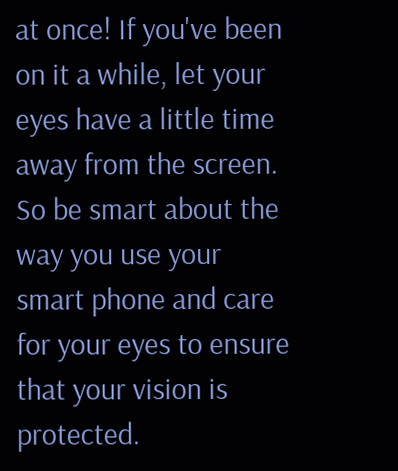at once! If you've been on it a while, let your eyes have a little time away from the screen. So be smart about the way you use your smart phone and care for your eyes to ensure that your vision is protected.